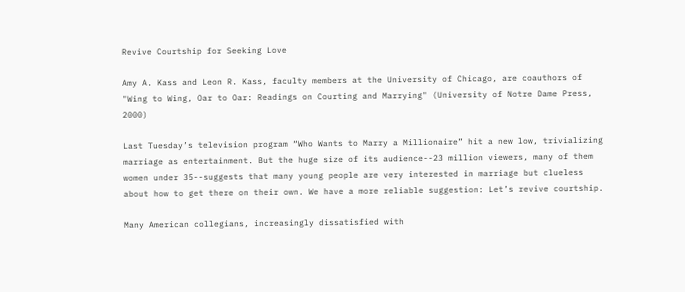Revive Courtship for Seeking Love

Amy A. Kass and Leon R. Kass, faculty members at the University of Chicago, are coauthors of "Wing to Wing, Oar to Oar: Readings on Courting and Marrying" (University of Notre Dame Press, 2000)

Last Tuesday’s television program “Who Wants to Marry a Millionaire” hit a new low, trivializing marriage as entertainment. But the huge size of its audience--23 million viewers, many of them women under 35--suggests that many young people are very interested in marriage but clueless about how to get there on their own. We have a more reliable suggestion: Let’s revive courtship.

Many American collegians, increasingly dissatisfied with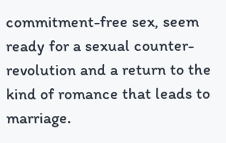commitment-free sex, seem ready for a sexual counter-revolution and a return to the kind of romance that leads to marriage.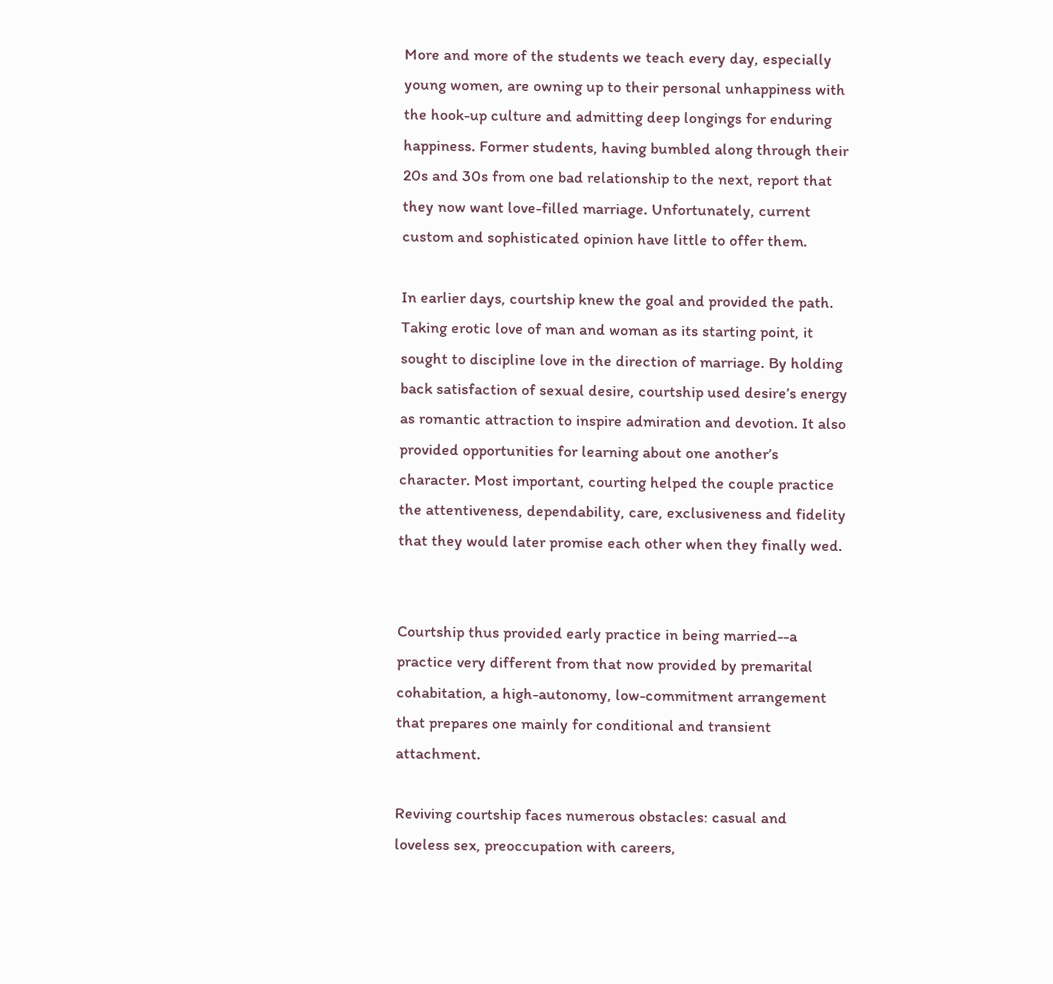More and more of the students we teach every day, especially young women, are owning up to their personal unhappiness with the hook-up culture and admitting deep longings for enduring happiness. Former students, having bumbled along through their 20s and 30s from one bad relationship to the next, report that they now want love-filled marriage. Unfortunately, current custom and sophisticated opinion have little to offer them.

In earlier days, courtship knew the goal and provided the path. Taking erotic love of man and woman as its starting point, it sought to discipline love in the direction of marriage. By holding back satisfaction of sexual desire, courtship used desire’s energy as romantic attraction to inspire admiration and devotion. It also provided opportunities for learning about one another’s character. Most important, courting helped the couple practice the attentiveness, dependability, care, exclusiveness and fidelity that they would later promise each other when they finally wed.


Courtship thus provided early practice in being married--a practice very different from that now provided by premarital cohabitation, a high-autonomy, low-commitment arrangement that prepares one mainly for conditional and transient attachment.

Reviving courtship faces numerous obstacles: casual and loveless sex, preoccupation with careers,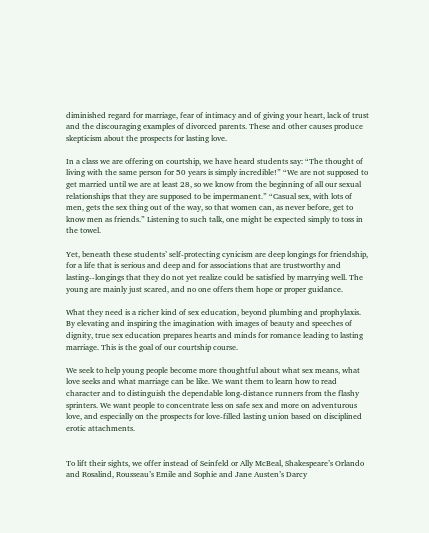diminished regard for marriage, fear of intimacy and of giving your heart, lack of trust and the discouraging examples of divorced parents. These and other causes produce skepticism about the prospects for lasting love.

In a class we are offering on courtship, we have heard students say: “The thought of living with the same person for 50 years is simply incredible!” “We are not supposed to get married until we are at least 28, so we know from the beginning of all our sexual relationships that they are supposed to be impermanent.” “Casual sex, with lots of men, gets the sex thing out of the way, so that women can, as never before, get to know men as friends.” Listening to such talk, one might be expected simply to toss in the towel.

Yet, beneath these students’ self-protecting cynicism are deep longings for friendship, for a life that is serious and deep and for associations that are trustworthy and lasting--longings that they do not yet realize could be satisfied by marrying well. The young are mainly just scared, and no one offers them hope or proper guidance.

What they need is a richer kind of sex education, beyond plumbing and prophylaxis. By elevating and inspiring the imagination with images of beauty and speeches of dignity, true sex education prepares hearts and minds for romance leading to lasting marriage. This is the goal of our courtship course.

We seek to help young people become more thoughtful about what sex means, what love seeks and what marriage can be like. We want them to learn how to read character and to distinguish the dependable long-distance runners from the flashy sprinters. We want people to concentrate less on safe sex and more on adventurous love, and especially on the prospects for love-filled lasting union based on disciplined erotic attachments.


To lift their sights, we offer instead of Seinfeld or Ally McBeal, Shakespeare’s Orlando and Rosalind, Rousseau’s Emile and Sophie and Jane Austen’s Darcy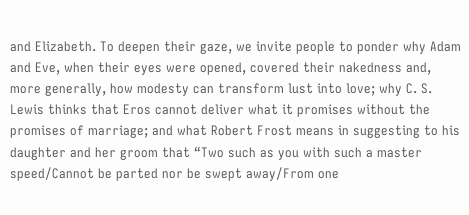and Elizabeth. To deepen their gaze, we invite people to ponder why Adam and Eve, when their eyes were opened, covered their nakedness and, more generally, how modesty can transform lust into love; why C. S. Lewis thinks that Eros cannot deliver what it promises without the promises of marriage; and what Robert Frost means in suggesting to his daughter and her groom that “Two such as you with such a master speed/Cannot be parted nor be swept away/From one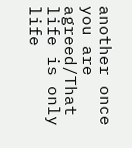another once you are agreed/That life is only life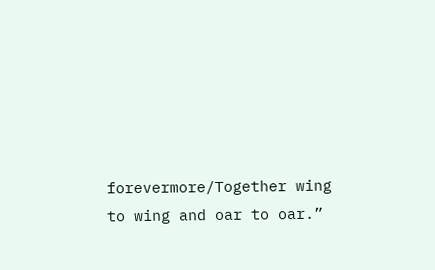forevermore/Together wing to wing and oar to oar.”